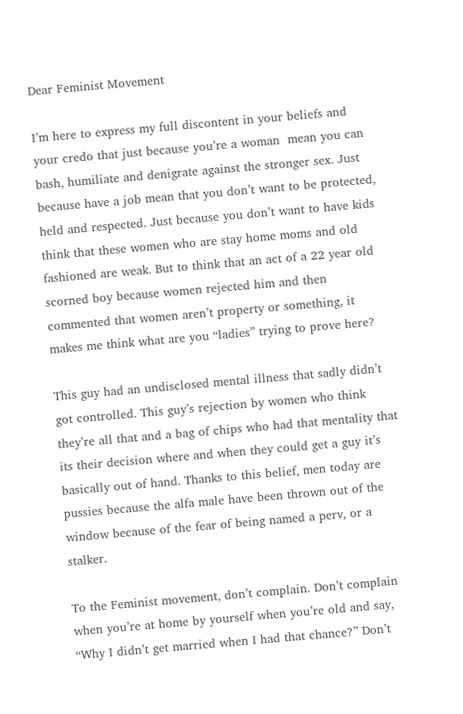Dear Feminist Movement

I’m here to express my full discontent in your beliefs and your credo that just because you’re a woman  mean you can bash, humiliate and denigrate against the stronger sex. Just because have a job mean that you don’t want to be protected, held and respected. Just because you don’t want to have kids think that these women who are stay home moms and old fashioned are weak. But to think that an act of a 22 year old scorned boy because women rejected him and then commented that women aren’t property or something, it makes me think what are you “ladies” trying to prove here?

This guy had an undisclosed mental illness that sadly didn’t got controlled. This guy’s rejection by women who think they’re all that and a bag of chips who had that mentality that its their decision where and when they could get a guy it’s basically out of hand. Thanks to this belief, men today are pussies because the alfa male have been thrown out of the window because of the fear of being named a perv, or a stalker.

To the Feminist movement, don’t complain. Don’t complain when you’re at home by yourself when you’re old and say, “Why I didn’t get married when I had that chance?” Don’t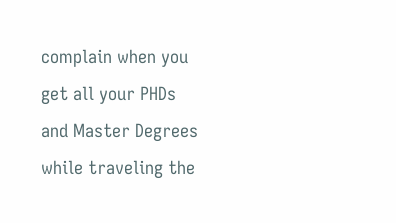complain when you get all your PHDs and Master Degrees while traveling the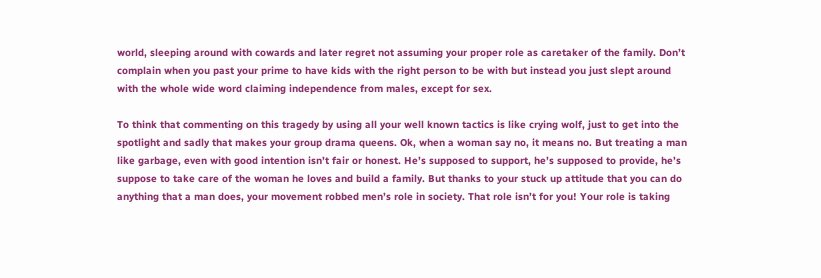world, sleeping around with cowards and later regret not assuming your proper role as caretaker of the family. Don’t complain when you past your prime to have kids with the right person to be with but instead you just slept around with the whole wide word claiming independence from males, except for sex.

To think that commenting on this tragedy by using all your well known tactics is like crying wolf, just to get into the spotlight and sadly that makes your group drama queens. Ok, when a woman say no, it means no. But treating a man like garbage, even with good intention isn’t fair or honest. He’s supposed to support, he’s supposed to provide, he’s suppose to take care of the woman he loves and build a family. But thanks to your stuck up attitude that you can do anything that a man does, your movement robbed men’s role in society. That role isn’t for you! Your role is taking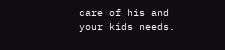care of his and your kids needs.